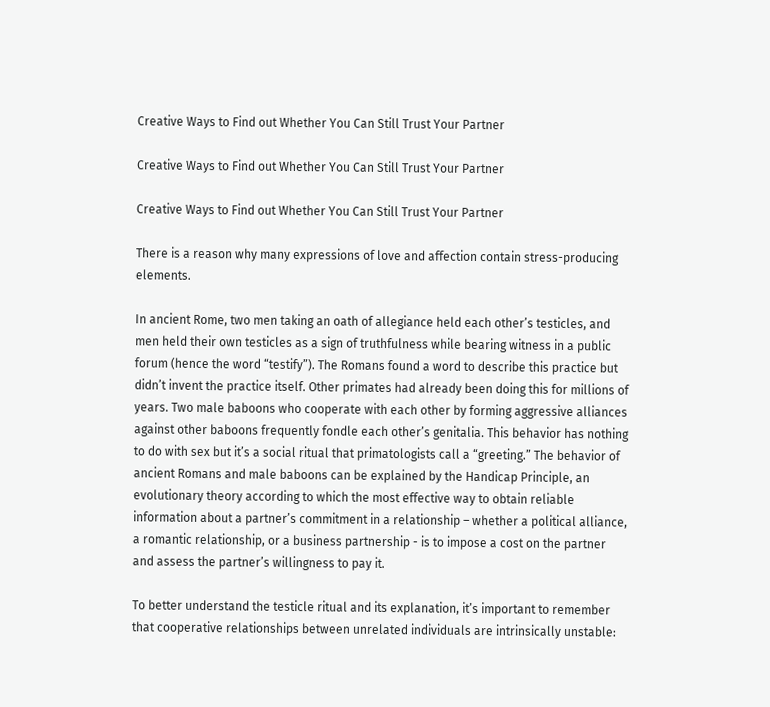Creative Ways to Find out Whether You Can Still Trust Your Partner

Creative Ways to Find out Whether You Can Still Trust Your Partner

Creative Ways to Find out Whether You Can Still Trust Your Partner

There is a reason why many expressions of love and affection contain stress-producing elements.

In ancient Rome, two men taking an oath of allegiance held each other’s testicles, and men held their own testicles as a sign of truthfulness while bearing witness in a public forum (hence the word “testify”). The Romans found a word to describe this practice but didn’t invent the practice itself. Other primates had already been doing this for millions of years. Two male baboons who cooperate with each other by forming aggressive alliances against other baboons frequently fondle each other’s genitalia. This behavior has nothing to do with sex but it’s a social ritual that primatologists call a “greeting.” The behavior of ancient Romans and male baboons can be explained by the Handicap Principle, an evolutionary theory according to which the most effective way to obtain reliable information about a partner’s commitment in a relationship – whether a political alliance, a romantic relationship, or a business partnership - is to impose a cost on the partner and assess the partner’s willingness to pay it.

To better understand the testicle ritual and its explanation, it’s important to remember that cooperative relationships between unrelated individuals are intrinsically unstable: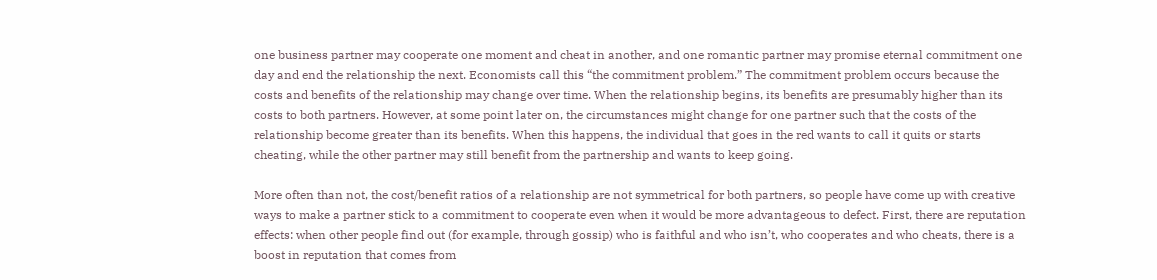one business partner may cooperate one moment and cheat in another, and one romantic partner may promise eternal commitment one day and end the relationship the next. Economists call this “the commitment problem.” The commitment problem occurs because the costs and benefits of the relationship may change over time. When the relationship begins, its benefits are presumably higher than its costs to both partners. However, at some point later on, the circumstances might change for one partner such that the costs of the relationship become greater than its benefits. When this happens, the individual that goes in the red wants to call it quits or starts cheating, while the other partner may still benefit from the partnership and wants to keep going.

More often than not, the cost/benefit ratios of a relationship are not symmetrical for both partners, so people have come up with creative ways to make a partner stick to a commitment to cooperate even when it would be more advantageous to defect. First, there are reputation effects: when other people find out (for example, through gossip) who is faithful and who isn’t, who cooperates and who cheats, there is a boost in reputation that comes from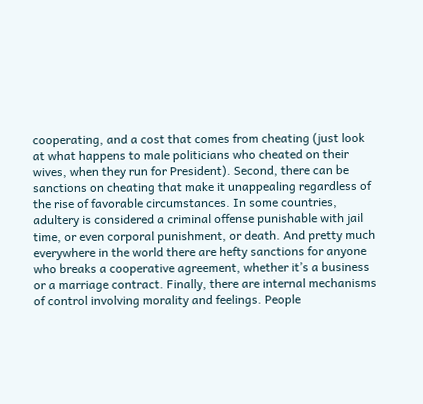cooperating, and a cost that comes from cheating (just look at what happens to male politicians who cheated on their wives, when they run for President). Second, there can be sanctions on cheating that make it unappealing regardless of the rise of favorable circumstances. In some countries, adultery is considered a criminal offense punishable with jail time, or even corporal punishment, or death. And pretty much everywhere in the world there are hefty sanctions for anyone who breaks a cooperative agreement, whether it’s a business or a marriage contract. Finally, there are internal mechanisms of control involving morality and feelings. People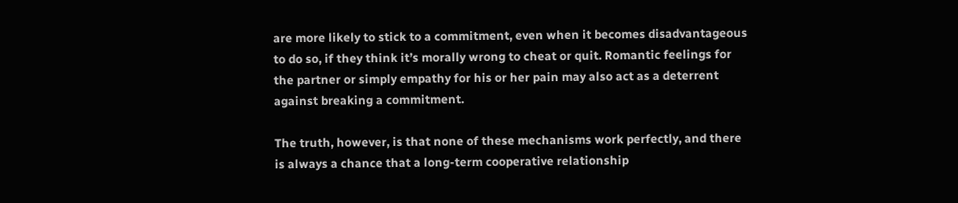are more likely to stick to a commitment, even when it becomes disadvantageous to do so, if they think it’s morally wrong to cheat or quit. Romantic feelings for the partner or simply empathy for his or her pain may also act as a deterrent against breaking a commitment.

The truth, however, is that none of these mechanisms work perfectly, and there is always a chance that a long-term cooperative relationship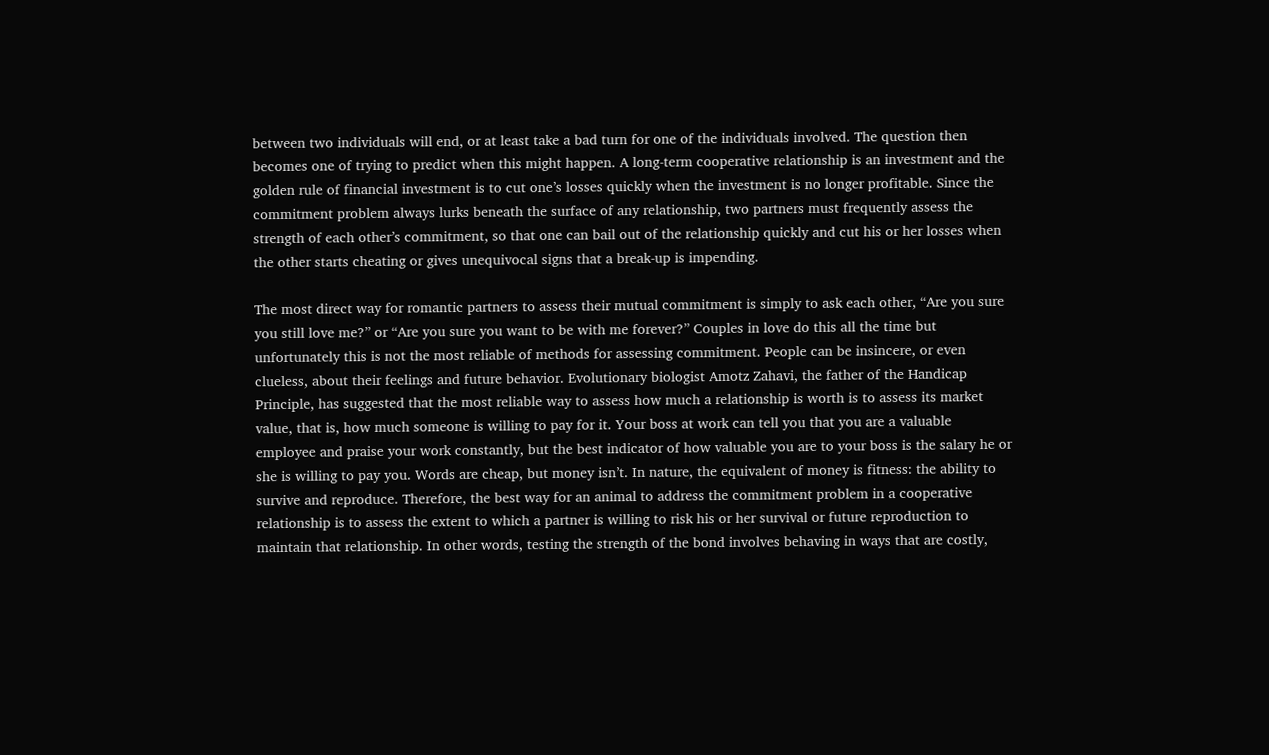between two individuals will end, or at least take a bad turn for one of the individuals involved. The question then becomes one of trying to predict when this might happen. A long-term cooperative relationship is an investment and the golden rule of financial investment is to cut one’s losses quickly when the investment is no longer profitable. Since the commitment problem always lurks beneath the surface of any relationship, two partners must frequently assess the strength of each other’s commitment, so that one can bail out of the relationship quickly and cut his or her losses when the other starts cheating or gives unequivocal signs that a break-up is impending.

The most direct way for romantic partners to assess their mutual commitment is simply to ask each other, “Are you sure you still love me?” or “Are you sure you want to be with me forever?” Couples in love do this all the time but unfortunately this is not the most reliable of methods for assessing commitment. People can be insincere, or even clueless, about their feelings and future behavior. Evolutionary biologist Amotz Zahavi, the father of the Handicap Principle, has suggested that the most reliable way to assess how much a relationship is worth is to assess its market value, that is, how much someone is willing to pay for it. Your boss at work can tell you that you are a valuable employee and praise your work constantly, but the best indicator of how valuable you are to your boss is the salary he or she is willing to pay you. Words are cheap, but money isn’t. In nature, the equivalent of money is fitness: the ability to survive and reproduce. Therefore, the best way for an animal to address the commitment problem in a cooperative relationship is to assess the extent to which a partner is willing to risk his or her survival or future reproduction to maintain that relationship. In other words, testing the strength of the bond involves behaving in ways that are costly,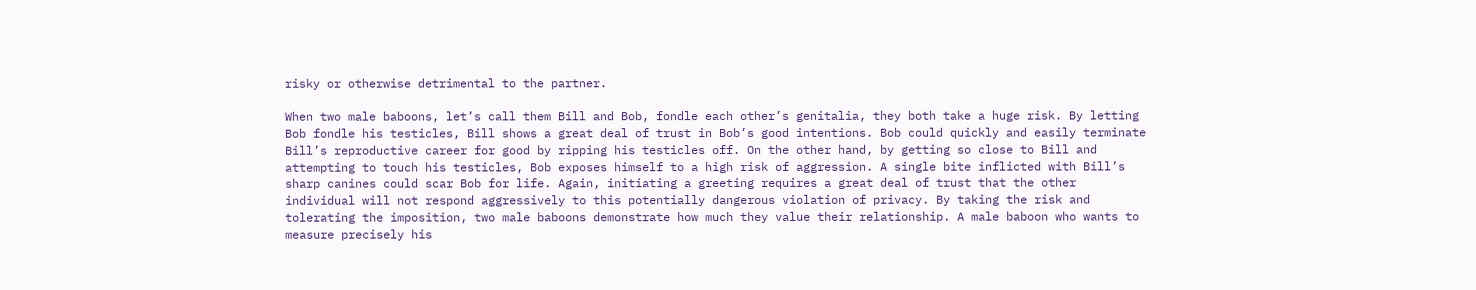risky or otherwise detrimental to the partner.

When two male baboons, let’s call them Bill and Bob, fondle each other’s genitalia, they both take a huge risk. By letting Bob fondle his testicles, Bill shows a great deal of trust in Bob’s good intentions. Bob could quickly and easily terminate Bill’s reproductive career for good by ripping his testicles off. On the other hand, by getting so close to Bill and attempting to touch his testicles, Bob exposes himself to a high risk of aggression. A single bite inflicted with Bill’s sharp canines could scar Bob for life. Again, initiating a greeting requires a great deal of trust that the other individual will not respond aggressively to this potentially dangerous violation of privacy. By taking the risk and tolerating the imposition, two male baboons demonstrate how much they value their relationship. A male baboon who wants to measure precisely his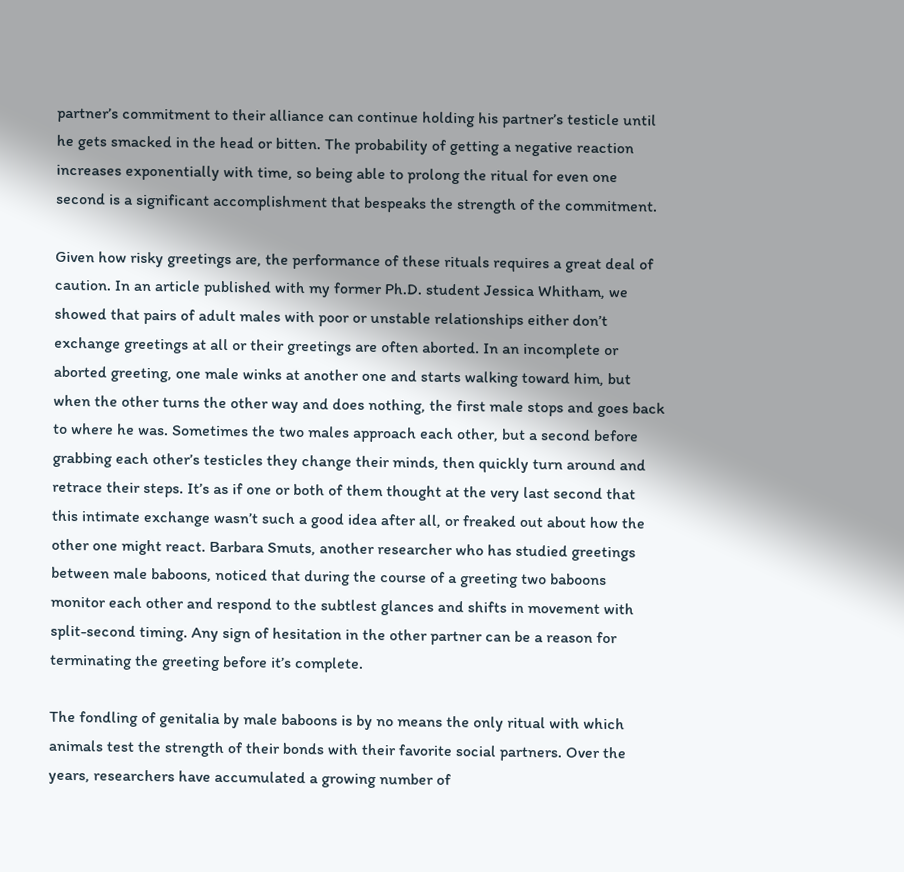partner’s commitment to their alliance can continue holding his partner’s testicle until he gets smacked in the head or bitten. The probability of getting a negative reaction increases exponentially with time, so being able to prolong the ritual for even one second is a significant accomplishment that bespeaks the strength of the commitment.

Given how risky greetings are, the performance of these rituals requires a great deal of caution. In an article published with my former Ph.D. student Jessica Whitham, we showed that pairs of adult males with poor or unstable relationships either don’t exchange greetings at all or their greetings are often aborted. In an incomplete or aborted greeting, one male winks at another one and starts walking toward him, but when the other turns the other way and does nothing, the first male stops and goes back to where he was. Sometimes the two males approach each other, but a second before grabbing each other’s testicles they change their minds, then quickly turn around and retrace their steps. It’s as if one or both of them thought at the very last second that this intimate exchange wasn’t such a good idea after all, or freaked out about how the other one might react. Barbara Smuts, another researcher who has studied greetings between male baboons, noticed that during the course of a greeting two baboons monitor each other and respond to the subtlest glances and shifts in movement with split-second timing. Any sign of hesitation in the other partner can be a reason for terminating the greeting before it’s complete.

The fondling of genitalia by male baboons is by no means the only ritual with which animals test the strength of their bonds with their favorite social partners. Over the years, researchers have accumulated a growing number of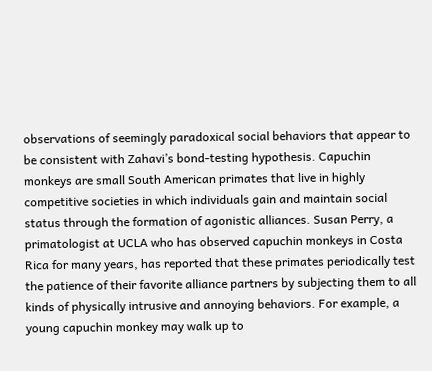observations of seemingly paradoxical social behaviors that appear to be consistent with Zahavi’s bond-testing hypothesis. Capuchin monkeys are small South American primates that live in highly competitive societies in which individuals gain and maintain social status through the formation of agonistic alliances. Susan Perry, a primatologist at UCLA who has observed capuchin monkeys in Costa Rica for many years, has reported that these primates periodically test the patience of their favorite alliance partners by subjecting them to all kinds of physically intrusive and annoying behaviors. For example, a young capuchin monkey may walk up to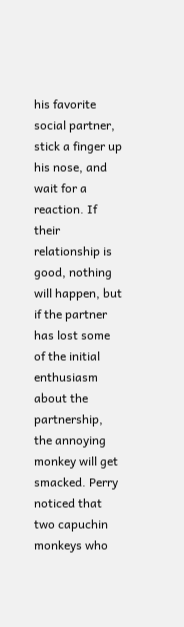his favorite social partner, stick a finger up his nose, and wait for a reaction. If their relationship is good, nothing will happen, but if the partner has lost some of the initial enthusiasm about the partnership, the annoying monkey will get smacked. Perry noticed that two capuchin monkeys who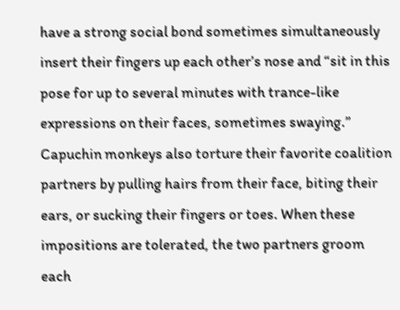have a strong social bond sometimes simultaneously insert their fingers up each other’s nose and “sit in this pose for up to several minutes with trance-like expressions on their faces, sometimes swaying.” Capuchin monkeys also torture their favorite coalition partners by pulling hairs from their face, biting their ears, or sucking their fingers or toes. When these impositions are tolerated, the two partners groom each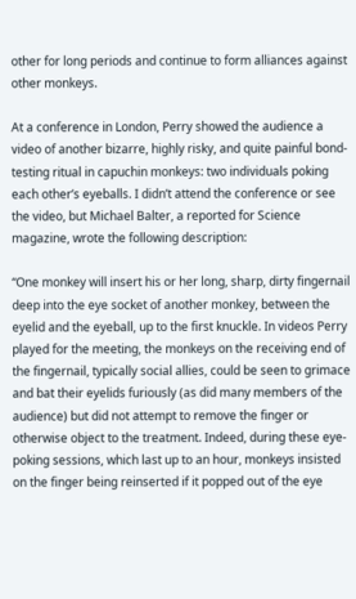other for long periods and continue to form alliances against other monkeys.

At a conference in London, Perry showed the audience a video of another bizarre, highly risky, and quite painful bond-testing ritual in capuchin monkeys: two individuals poking each other’s eyeballs. I didn’t attend the conference or see the video, but Michael Balter, a reported for Science magazine, wrote the following description:

“One monkey will insert his or her long, sharp, dirty fingernail deep into the eye socket of another monkey, between the eyelid and the eyeball, up to the first knuckle. In videos Perry played for the meeting, the monkeys on the receiving end of the fingernail, typically social allies, could be seen to grimace and bat their eyelids furiously (as did many members of the audience) but did not attempt to remove the finger or otherwise object to the treatment. Indeed, during these eye-poking sessions, which last up to an hour, monkeys insisted on the finger being reinserted if it popped out of the eye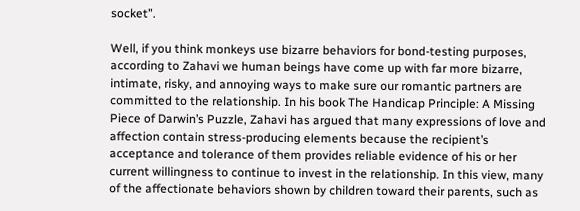socket”.

Well, if you think monkeys use bizarre behaviors for bond-testing purposes, according to Zahavi we human beings have come up with far more bizarre, intimate, risky, and annoying ways to make sure our romantic partners are committed to the relationship. In his book The Handicap Principle: A Missing Piece of Darwin’s Puzzle, Zahavi has argued that many expressions of love and affection contain stress-producing elements because the recipient’s acceptance and tolerance of them provides reliable evidence of his or her current willingness to continue to invest in the relationship. In this view, many of the affectionate behaviors shown by children toward their parents, such as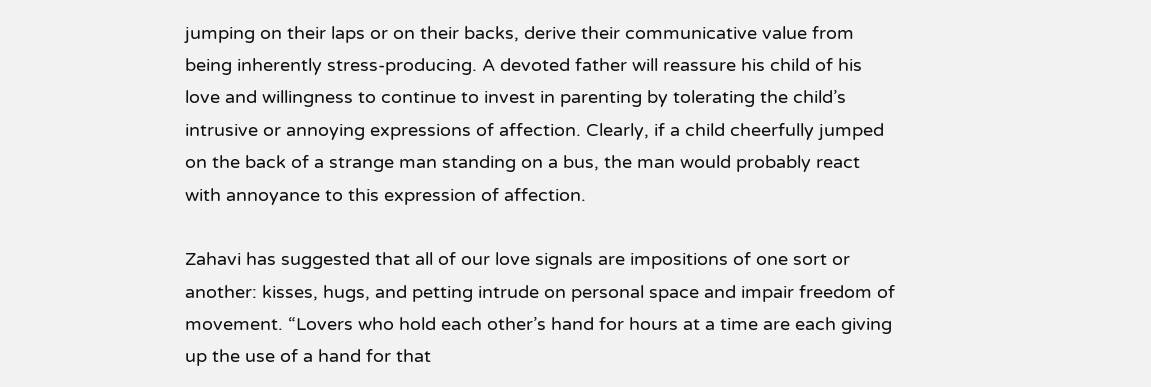jumping on their laps or on their backs, derive their communicative value from being inherently stress-producing. A devoted father will reassure his child of his love and willingness to continue to invest in parenting by tolerating the child’s intrusive or annoying expressions of affection. Clearly, if a child cheerfully jumped on the back of a strange man standing on a bus, the man would probably react with annoyance to this expression of affection.

Zahavi has suggested that all of our love signals are impositions of one sort or another: kisses, hugs, and petting intrude on personal space and impair freedom of movement. “Lovers who hold each other’s hand for hours at a time are each giving up the use of a hand for that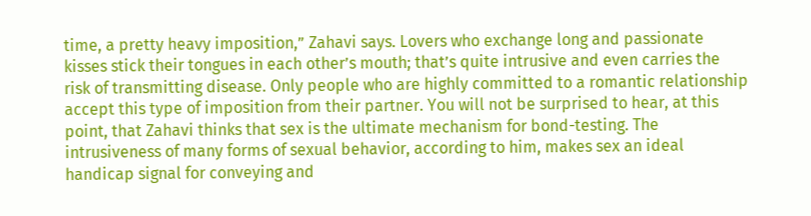time, a pretty heavy imposition,” Zahavi says. Lovers who exchange long and passionate kisses stick their tongues in each other’s mouth; that’s quite intrusive and even carries the risk of transmitting disease. Only people who are highly committed to a romantic relationship accept this type of imposition from their partner. You will not be surprised to hear, at this point, that Zahavi thinks that sex is the ultimate mechanism for bond-testing. The intrusiveness of many forms of sexual behavior, according to him, makes sex an ideal handicap signal for conveying and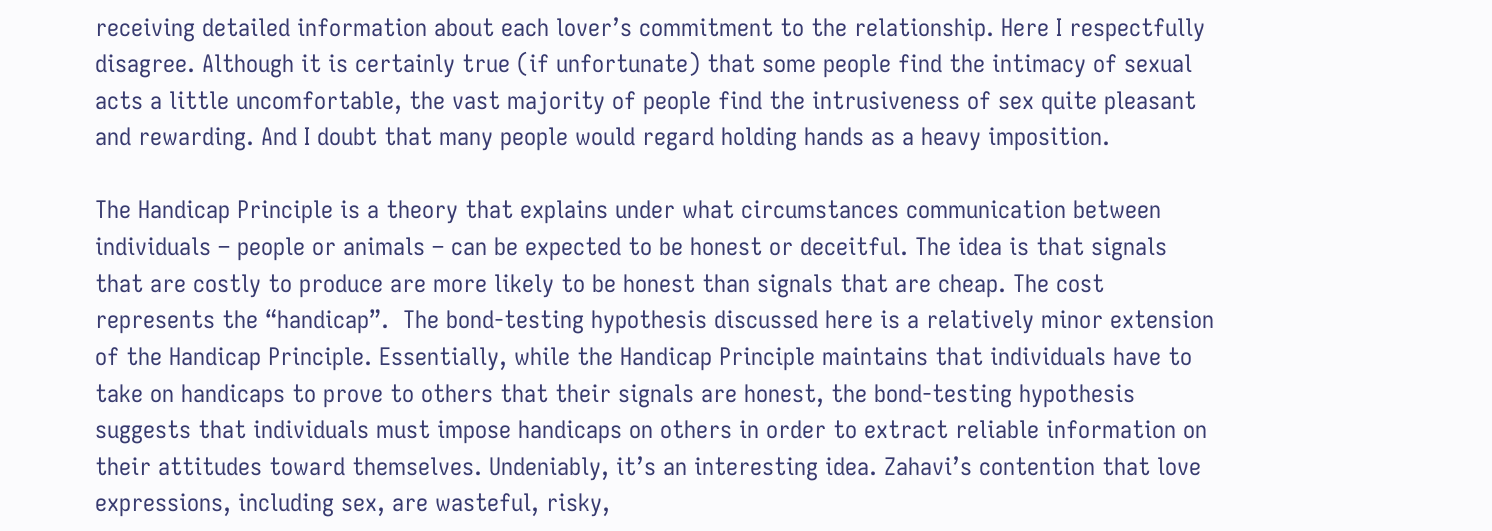receiving detailed information about each lover’s commitment to the relationship. Here I respectfully disagree. Although it is certainly true (if unfortunate) that some people find the intimacy of sexual acts a little uncomfortable, the vast majority of people find the intrusiveness of sex quite pleasant and rewarding. And I doubt that many people would regard holding hands as a heavy imposition.

The Handicap Principle is a theory that explains under what circumstances communication between individuals – people or animals – can be expected to be honest or deceitful. The idea is that signals that are costly to produce are more likely to be honest than signals that are cheap. The cost represents the “handicap”.  The bond-testing hypothesis discussed here is a relatively minor extension of the Handicap Principle. Essentially, while the Handicap Principle maintains that individuals have to take on handicaps to prove to others that their signals are honest, the bond-testing hypothesis suggests that individuals must impose handicaps on others in order to extract reliable information on their attitudes toward themselves. Undeniably, it’s an interesting idea. Zahavi’s contention that love expressions, including sex, are wasteful, risky,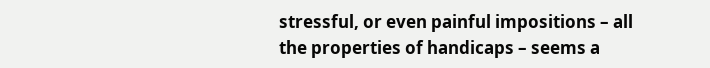stressful, or even painful impositions – all the properties of handicaps – seems a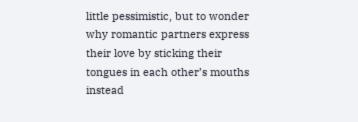little pessimistic, but to wonder why romantic partners express their love by sticking their tongues in each other’s mouths instead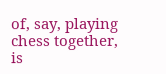of, say, playing chess together, is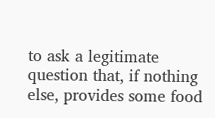to ask a legitimate question that, if nothing else, provides some food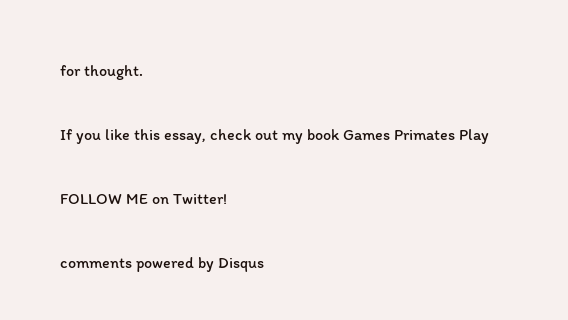for thought.

If you like this essay, check out my book Games Primates Play

FOLLOW ME on Twitter!

comments powered by Disqus